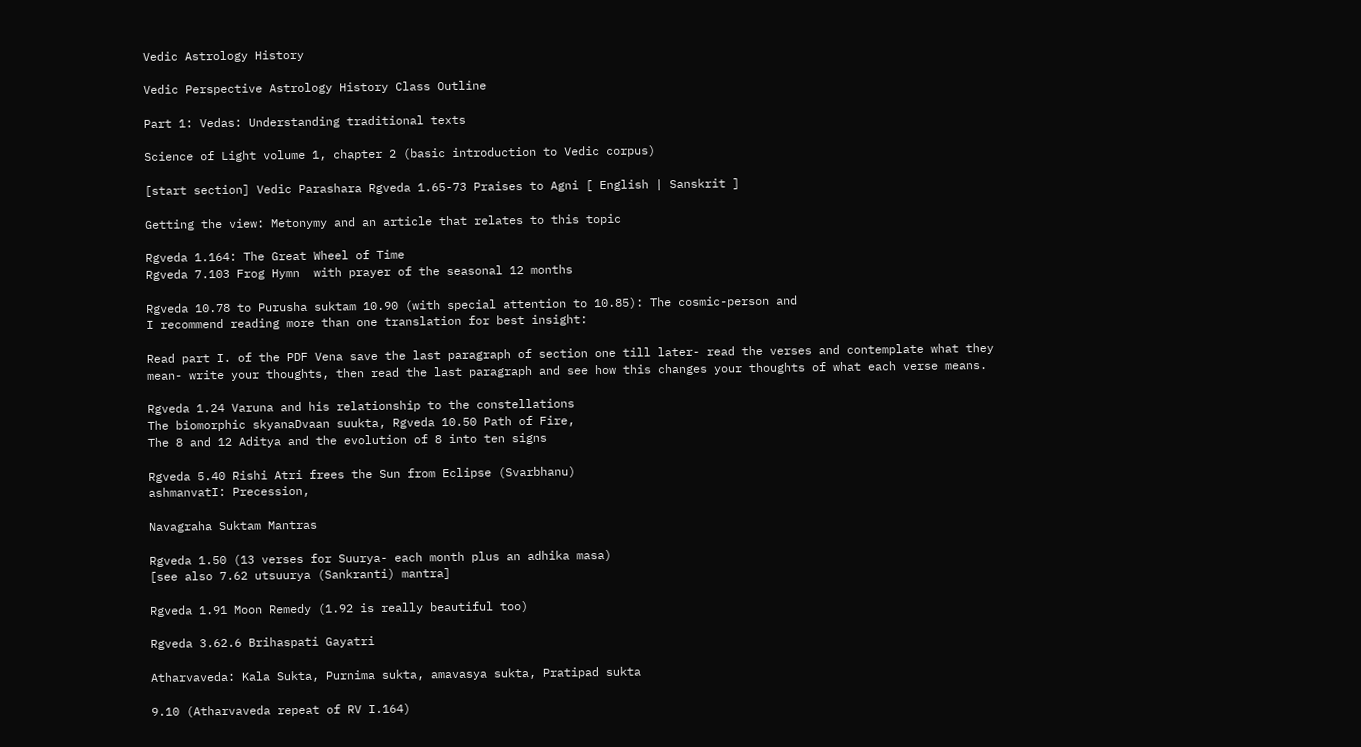Vedic Astrology History

Vedic Perspective Astrology History Class Outline

Part 1: Vedas: Understanding traditional texts

Science of Light volume 1, chapter 2 (basic introduction to Vedic corpus)

[start section] Vedic Parashara Rgveda 1.65-73 Praises to Agni [ English | Sanskrit ]

Getting the view: Metonymy and an article that relates to this topic

Rgveda 1.164: The Great Wheel of Time
Rgveda 7.103 Frog Hymn  with prayer of the seasonal 12 months

Rgveda 10.78 to Purusha suktam 10.90 (with special attention to 10.85): The cosmic-person and
I recommend reading more than one translation for best insight:

Read part I. of the PDF Vena save the last paragraph of section one till later- read the verses and contemplate what they mean- write your thoughts, then read the last paragraph and see how this changes your thoughts of what each verse means.

Rgveda 1.24 Varuna and his relationship to the constellations
The biomorphic skyanaDvaan suukta, Rgveda 10.50 Path of Fire,
The 8 and 12 Aditya and the evolution of 8 into ten signs

Rgveda 5.40 Rishi Atri frees the Sun from Eclipse (Svarbhanu)
ashmanvatI: Precession,

Navagraha Suktam Mantras

Rgveda 1.50 (13 verses for Suurya- each month plus an adhika masa)
[see also 7.62 utsuurya (Sankranti) mantra]

Rgveda 1.91 Moon Remedy (1.92 is really beautiful too)

Rgveda 3.62.6 Brihaspati Gayatri

Atharvaveda: Kala Sukta, Purnima sukta, amavasya sukta, Pratipad sukta

9.10 (Atharvaveda repeat of RV I.164)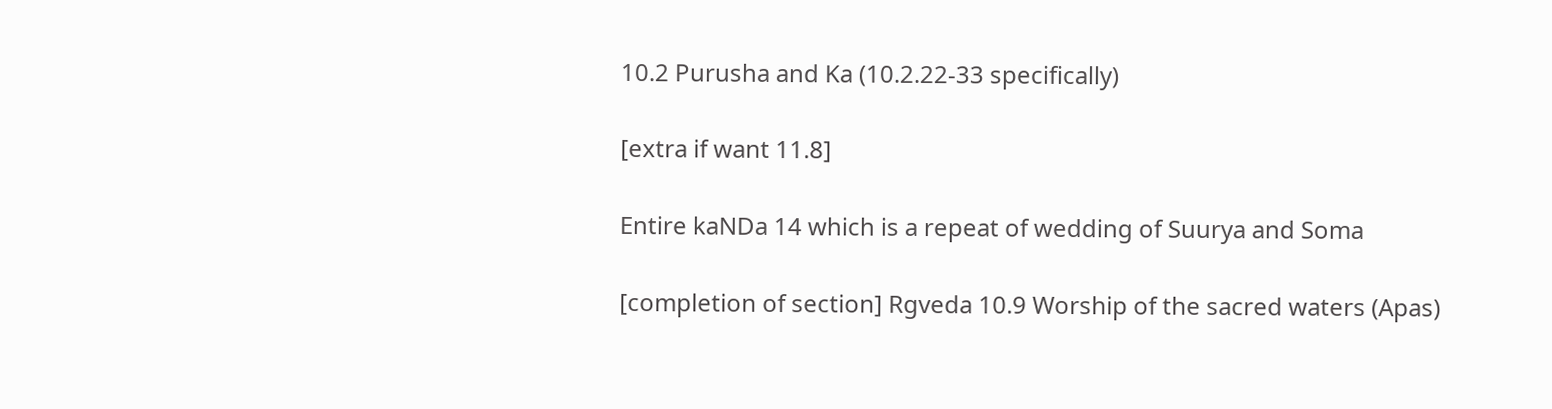10.2 Purusha and Ka (10.2.22-33 specifically)

[extra if want 11.8]

Entire kaNDa 14 which is a repeat of wedding of Suurya and Soma

[completion of section] Rgveda 10.9 Worship of the sacred waters (Apas)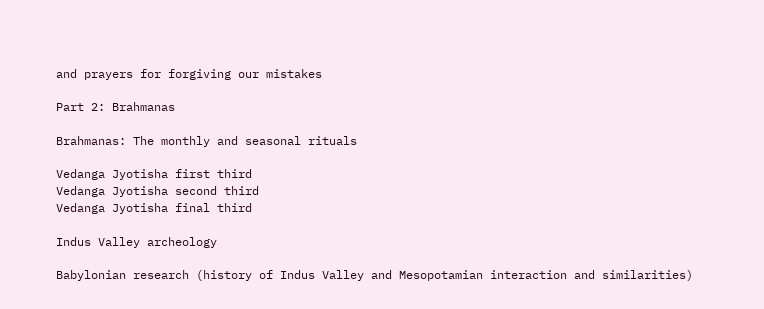and prayers for forgiving our mistakes

Part 2: Brahmanas

Brahmanas: The monthly and seasonal rituals

Vedanga Jyotisha first third
Vedanga Jyotisha second third
Vedanga Jyotisha final third

Indus Valley archeology

Babylonian research (history of Indus Valley and Mesopotamian interaction and similarities)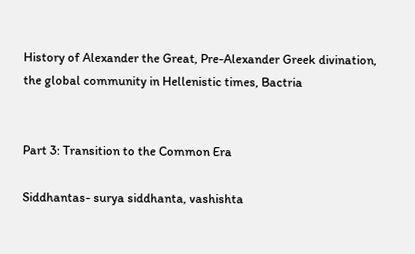History of Alexander the Great, Pre-Alexander Greek divination, the global community in Hellenistic times, Bactria


Part 3: Transition to the Common Era

Siddhantas- surya siddhanta, vashishta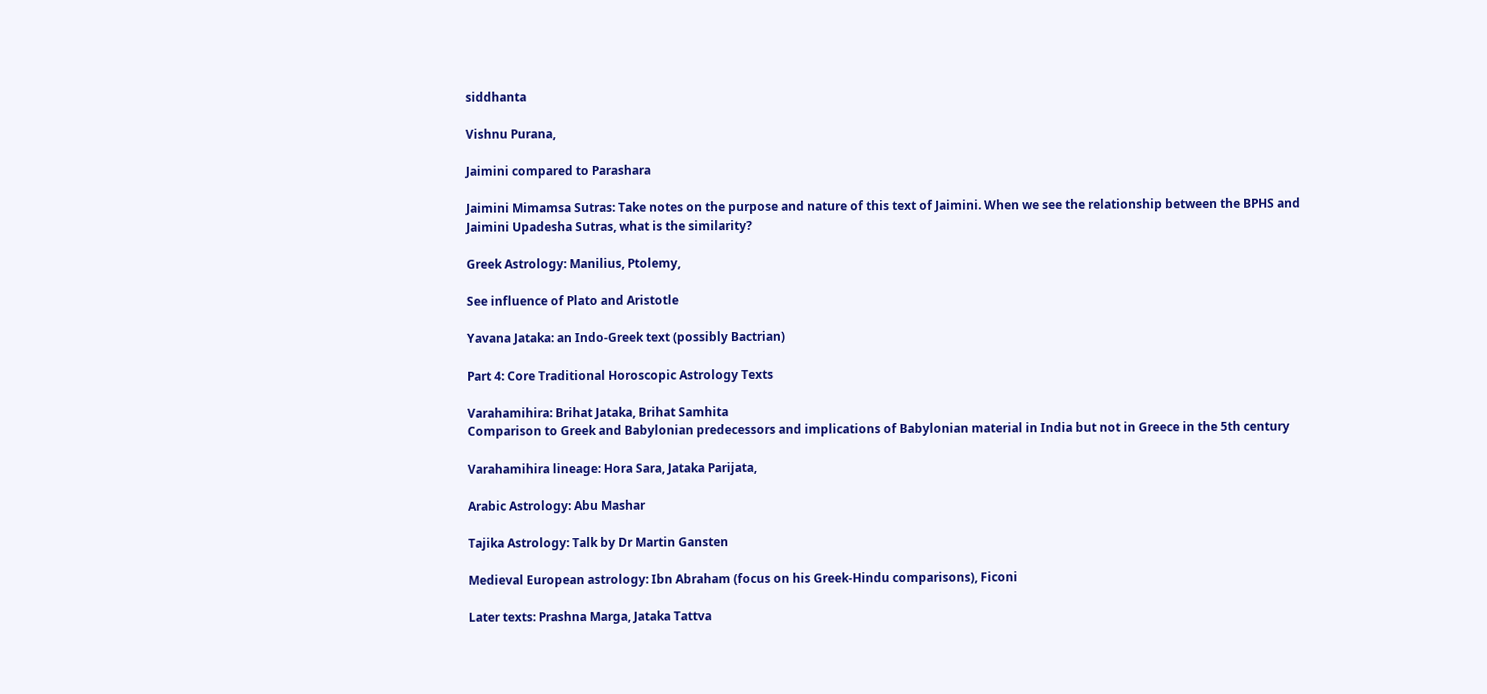siddhanta

Vishnu Purana,

Jaimini compared to Parashara

Jaimini Mimamsa Sutras: Take notes on the purpose and nature of this text of Jaimini. When we see the relationship between the BPHS and Jaimini Upadesha Sutras, what is the similarity?

Greek Astrology: Manilius, Ptolemy,

See influence of Plato and Aristotle

Yavana Jataka: an Indo-Greek text (possibly Bactrian)

Part 4: Core Traditional Horoscopic Astrology Texts

Varahamihira: Brihat Jataka, Brihat Samhita
Comparison to Greek and Babylonian predecessors and implications of Babylonian material in India but not in Greece in the 5th century

Varahamihira lineage: Hora Sara, Jataka Parijata,

Arabic Astrology: Abu Mashar

Tajika Astrology: Talk by Dr Martin Gansten

Medieval European astrology: Ibn Abraham (focus on his Greek-Hindu comparisons), Ficoni

Later texts: Prashna Marga, Jataka Tattva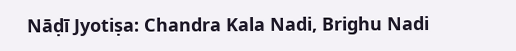Nāḍī Jyotiṣa: Chandra Kala Nadi, Brighu Nadi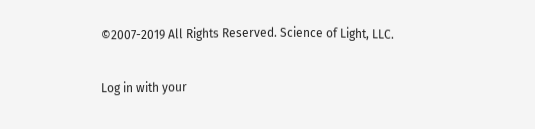©2007-2019 All Rights Reserved. Science of Light, LLC.

Log in with your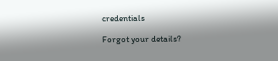credentials

Forgot your details?